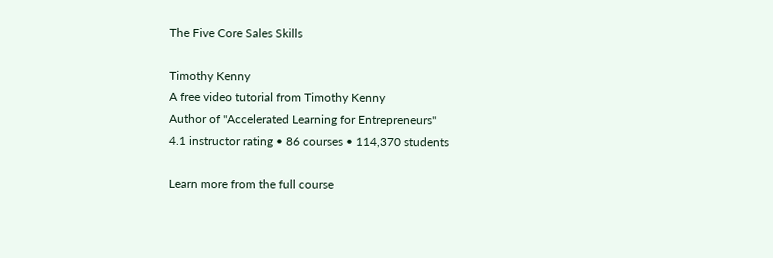The Five Core Sales Skills

Timothy Kenny
A free video tutorial from Timothy Kenny
Author of "Accelerated Learning for Entrepreneurs"
4.1 instructor rating • 86 courses • 114,370 students

Learn more from the full course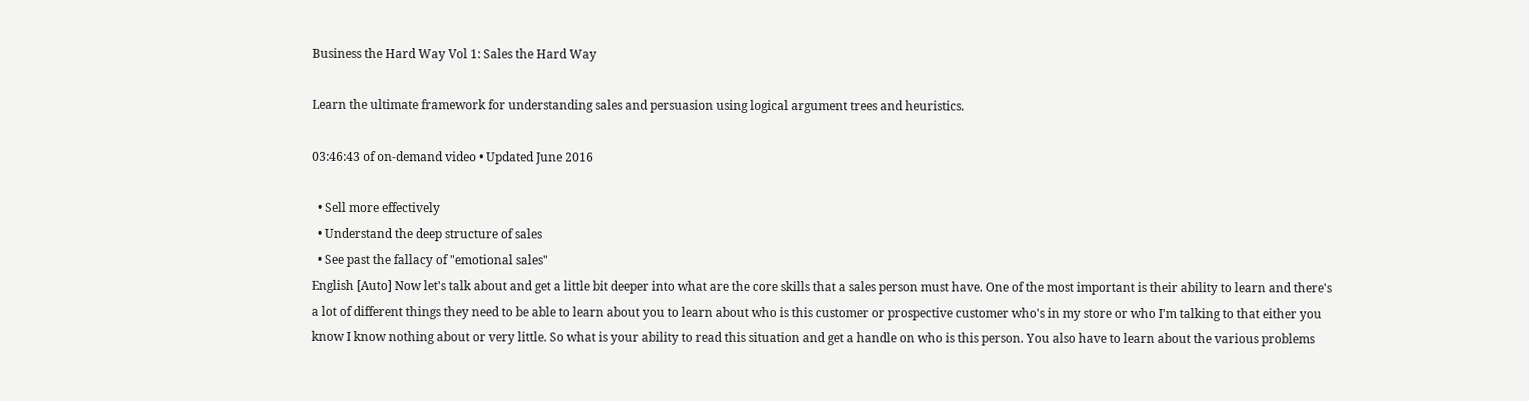Business the Hard Way Vol 1: Sales the Hard Way

Learn the ultimate framework for understanding sales and persuasion using logical argument trees and heuristics.

03:46:43 of on-demand video • Updated June 2016

  • Sell more effectively
  • Understand the deep structure of sales
  • See past the fallacy of "emotional sales"
English [Auto] Now let's talk about and get a little bit deeper into what are the core skills that a sales person must have. One of the most important is their ability to learn and there's a lot of different things they need to be able to learn about you to learn about who is this customer or prospective customer who's in my store or who I'm talking to that either you know I know nothing about or very little. So what is your ability to read this situation and get a handle on who is this person. You also have to learn about the various problems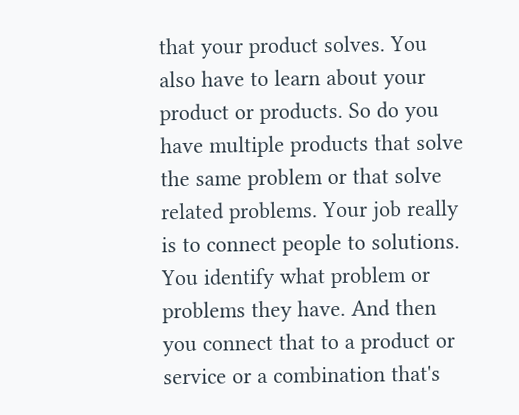that your product solves. You also have to learn about your product or products. So do you have multiple products that solve the same problem or that solve related problems. Your job really is to connect people to solutions. You identify what problem or problems they have. And then you connect that to a product or service or a combination that's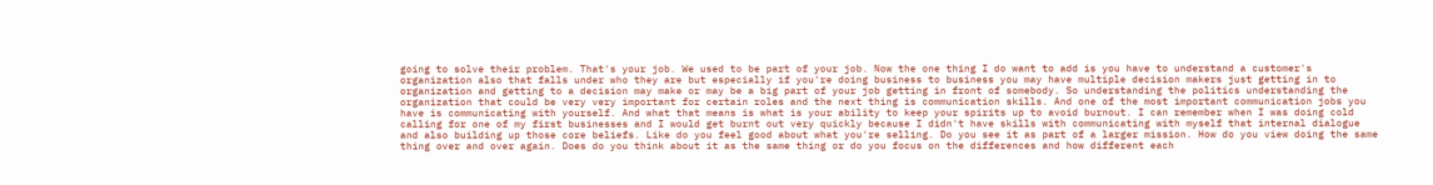going to solve their problem. That's your job. We used to be part of your job. Now the one thing I do want to add is you have to understand a customer's organization also that falls under who they are but especially if you're doing business to business you may have multiple decision makers just getting in to organization and getting to a decision may make or may be a big part of your job getting in front of somebody. So understanding the politics understanding the organization that could be very very important for certain roles and the next thing is communication skills. And one of the most important communication jobs you have is communicating with yourself. And what that means is what is your ability to keep your spirits up to avoid burnout. I can remember when I was doing cold calling for one of my first businesses and I would get burnt out very quickly because I didn't have skills with communicating with myself that internal dialogue and also building up those core beliefs. Like do you feel good about what you're selling. Do you see it as part of a larger mission. How do you view doing the same thing over and over again. Does do you think about it as the same thing or do you focus on the differences and how different each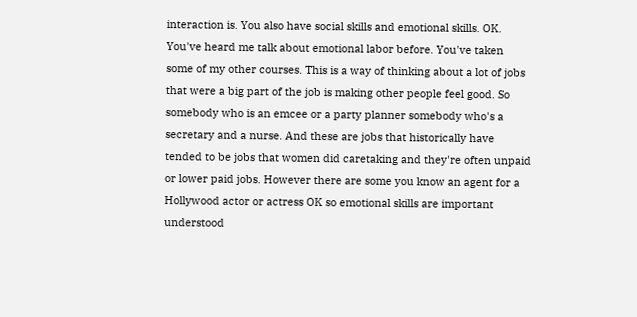interaction is. You also have social skills and emotional skills. OK. You've heard me talk about emotional labor before. You've taken some of my other courses. This is a way of thinking about a lot of jobs that were a big part of the job is making other people feel good. So somebody who is an emcee or a party planner somebody who's a secretary and a nurse. And these are jobs that historically have tended to be jobs that women did caretaking and they're often unpaid or lower paid jobs. However there are some you know an agent for a Hollywood actor or actress OK so emotional skills are important understood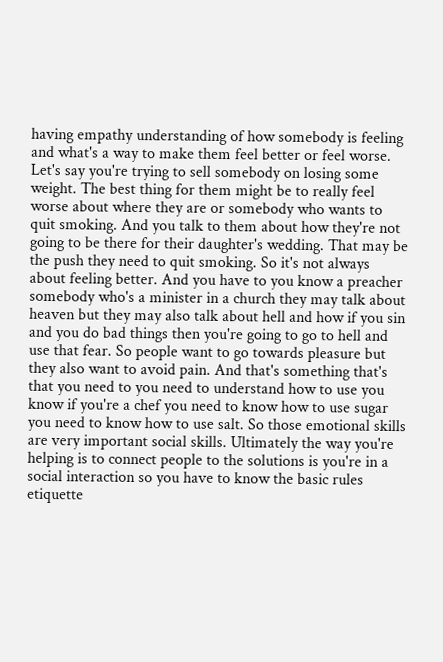having empathy understanding of how somebody is feeling and what's a way to make them feel better or feel worse. Let's say you're trying to sell somebody on losing some weight. The best thing for them might be to really feel worse about where they are or somebody who wants to quit smoking. And you talk to them about how they're not going to be there for their daughter's wedding. That may be the push they need to quit smoking. So it's not always about feeling better. And you have to you know a preacher somebody who's a minister in a church they may talk about heaven but they may also talk about hell and how if you sin and you do bad things then you're going to go to hell and use that fear. So people want to go towards pleasure but they also want to avoid pain. And that's something that's that you need to you need to understand how to use you know if you're a chef you need to know how to use sugar you need to know how to use salt. So those emotional skills are very important social skills. Ultimately the way you're helping is to connect people to the solutions is you're in a social interaction so you have to know the basic rules etiquette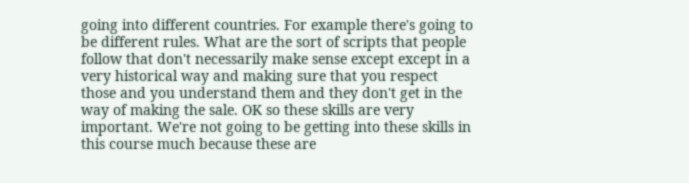going into different countries. For example there's going to be different rules. What are the sort of scripts that people follow that don't necessarily make sense except except in a very historical way and making sure that you respect those and you understand them and they don't get in the way of making the sale. OK so these skills are very important. We're not going to be getting into these skills in this course much because these are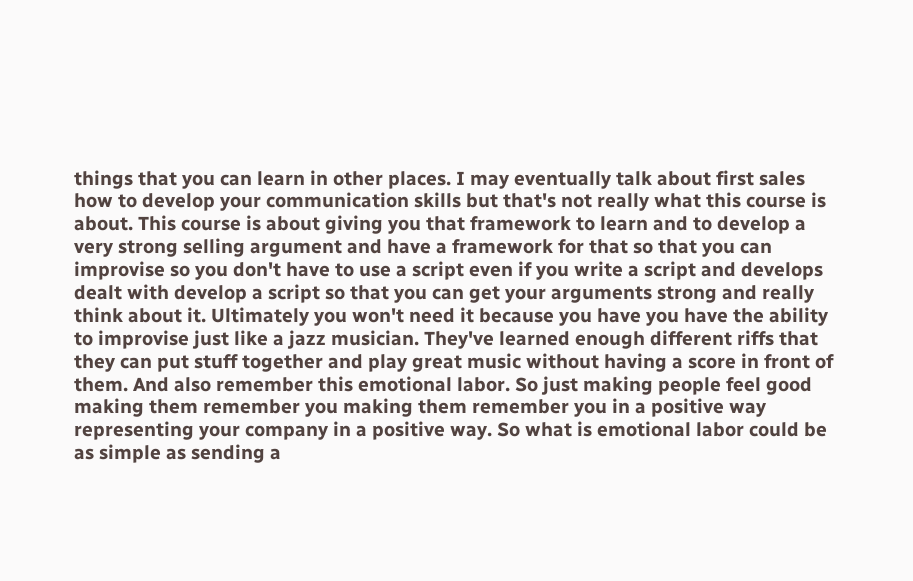things that you can learn in other places. I may eventually talk about first sales how to develop your communication skills but that's not really what this course is about. This course is about giving you that framework to learn and to develop a very strong selling argument and have a framework for that so that you can improvise so you don't have to use a script even if you write a script and develops dealt with develop a script so that you can get your arguments strong and really think about it. Ultimately you won't need it because you have you have the ability to improvise just like a jazz musician. They've learned enough different riffs that they can put stuff together and play great music without having a score in front of them. And also remember this emotional labor. So just making people feel good making them remember you making them remember you in a positive way representing your company in a positive way. So what is emotional labor could be as simple as sending a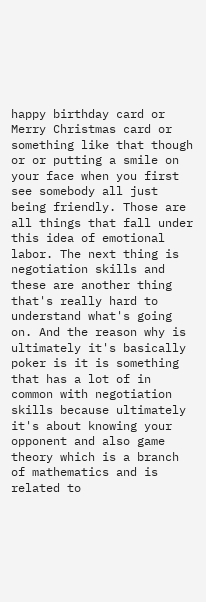happy birthday card or Merry Christmas card or something like that though or or putting a smile on your face when you first see somebody all just being friendly. Those are all things that fall under this idea of emotional labor. The next thing is negotiation skills and these are another thing that's really hard to understand what's going on. And the reason why is ultimately it's basically poker is it is something that has a lot of in common with negotiation skills because ultimately it's about knowing your opponent and also game theory which is a branch of mathematics and is related to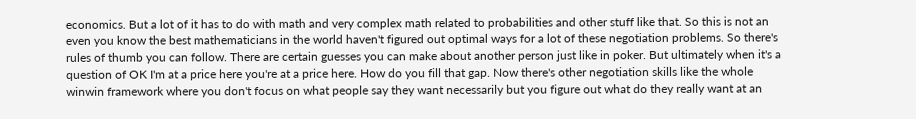economics. But a lot of it has to do with math and very complex math related to probabilities and other stuff like that. So this is not an even you know the best mathematicians in the world haven't figured out optimal ways for a lot of these negotiation problems. So there's rules of thumb you can follow. There are certain guesses you can make about another person just like in poker. But ultimately when it's a question of OK I'm at a price here you're at a price here. How do you fill that gap. Now there's other negotiation skills like the whole winwin framework where you don't focus on what people say they want necessarily but you figure out what do they really want at an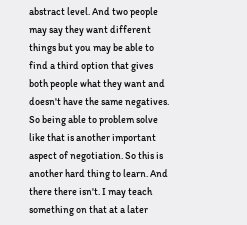abstract level. And two people may say they want different things but you may be able to find a third option that gives both people what they want and doesn't have the same negatives. So being able to problem solve like that is another important aspect of negotiation. So this is another hard thing to learn. And there there isn't. I may teach something on that at a later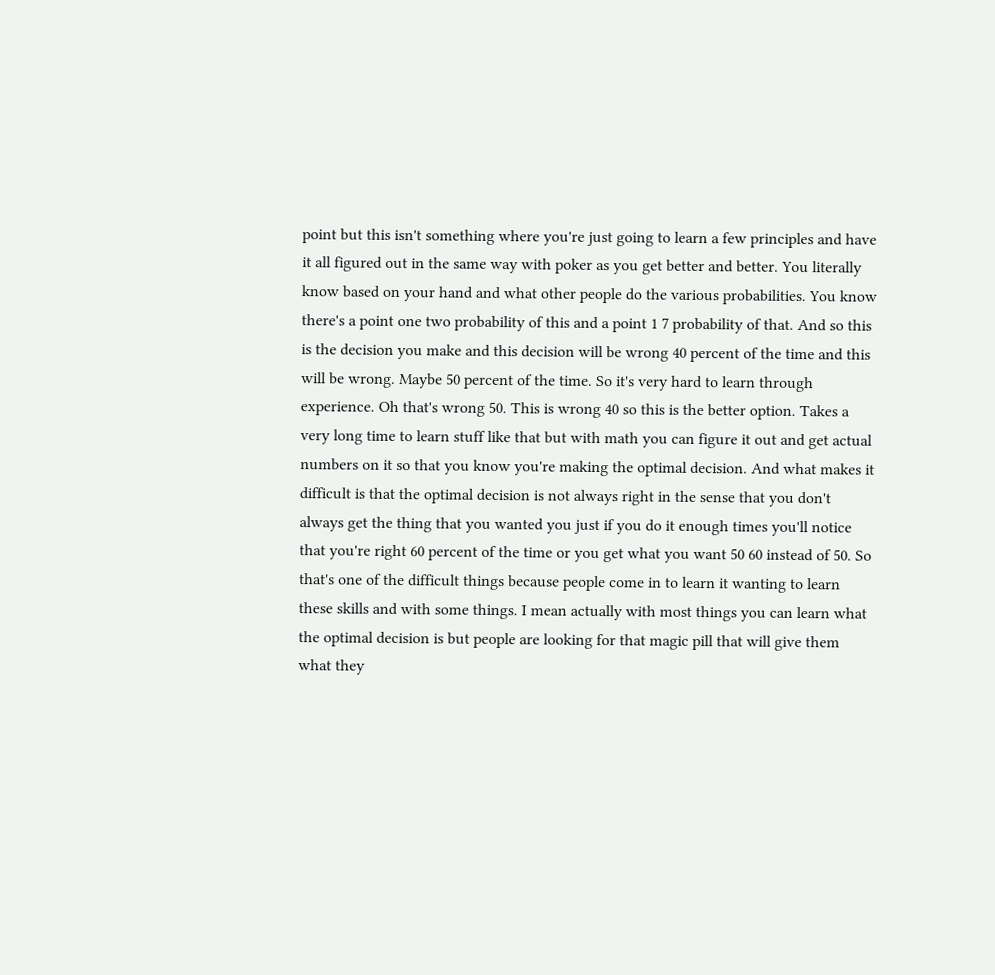point but this isn't something where you're just going to learn a few principles and have it all figured out in the same way with poker as you get better and better. You literally know based on your hand and what other people do the various probabilities. You know there's a point one two probability of this and a point 1 7 probability of that. And so this is the decision you make and this decision will be wrong 40 percent of the time and this will be wrong. Maybe 50 percent of the time. So it's very hard to learn through experience. Oh that's wrong 50. This is wrong 40 so this is the better option. Takes a very long time to learn stuff like that but with math you can figure it out and get actual numbers on it so that you know you're making the optimal decision. And what makes it difficult is that the optimal decision is not always right in the sense that you don't always get the thing that you wanted you just if you do it enough times you'll notice that you're right 60 percent of the time or you get what you want 50 60 instead of 50. So that's one of the difficult things because people come in to learn it wanting to learn these skills and with some things. I mean actually with most things you can learn what the optimal decision is but people are looking for that magic pill that will give them what they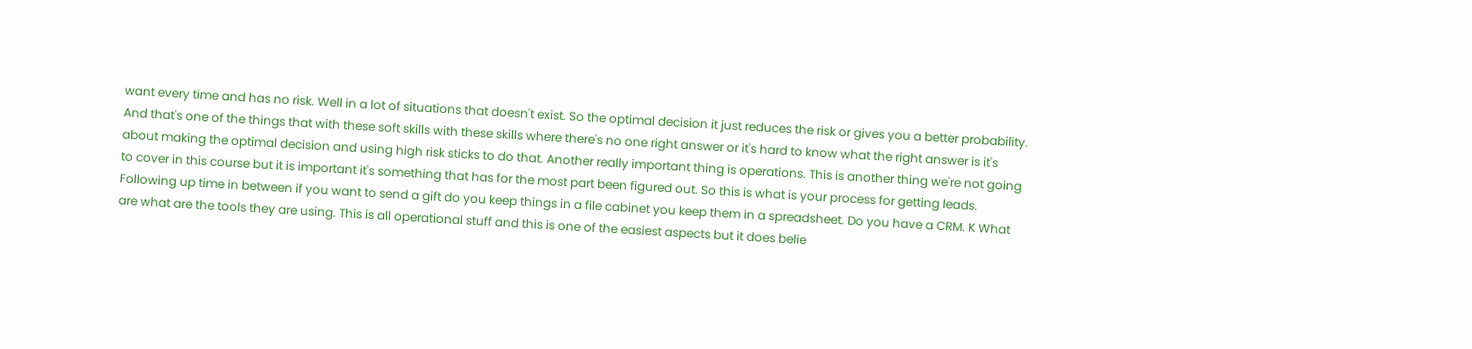want every time and has no risk. Well in a lot of situations that doesn't exist. So the optimal decision it just reduces the risk or gives you a better probability. And that's one of the things that with these soft skills with these skills where there's no one right answer or it's hard to know what the right answer is it's about making the optimal decision and using high risk sticks to do that. Another really important thing is operations. This is another thing we're not going to cover in this course but it is important it's something that has for the most part been figured out. So this is what is your process for getting leads. Following up time in between if you want to send a gift do you keep things in a file cabinet you keep them in a spreadsheet. Do you have a CRM. K What are what are the tools they are using. This is all operational stuff and this is one of the easiest aspects but it does belie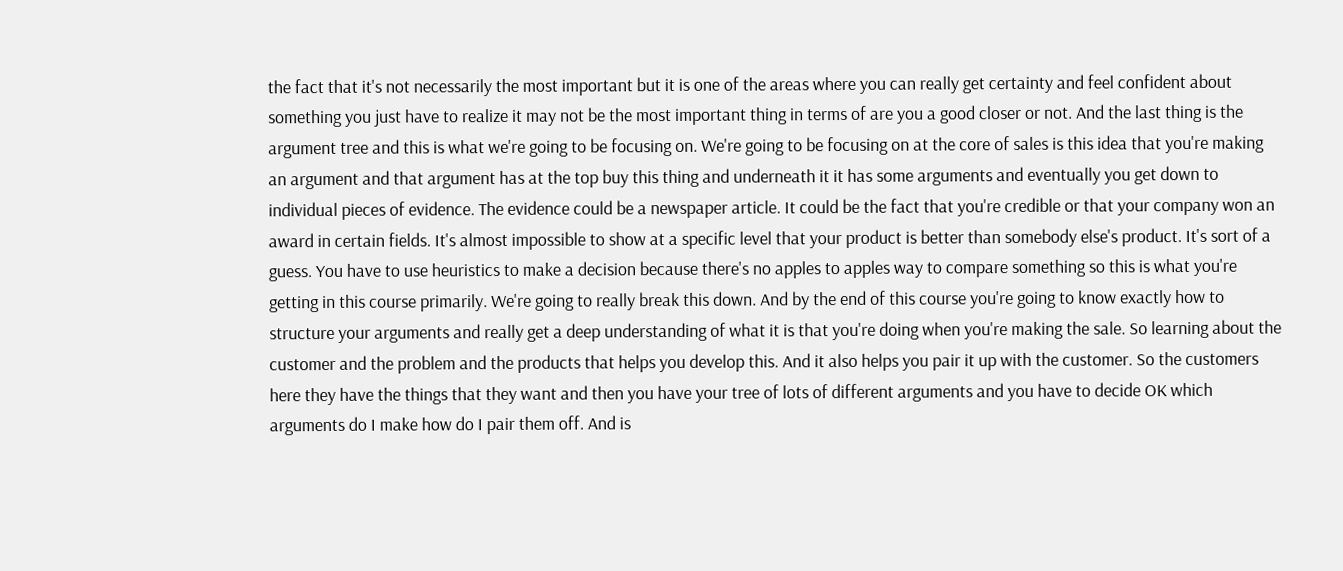the fact that it's not necessarily the most important but it is one of the areas where you can really get certainty and feel confident about something you just have to realize it may not be the most important thing in terms of are you a good closer or not. And the last thing is the argument tree and this is what we're going to be focusing on. We're going to be focusing on at the core of sales is this idea that you're making an argument and that argument has at the top buy this thing and underneath it it has some arguments and eventually you get down to individual pieces of evidence. The evidence could be a newspaper article. It could be the fact that you're credible or that your company won an award in certain fields. It's almost impossible to show at a specific level that your product is better than somebody else's product. It's sort of a guess. You have to use heuristics to make a decision because there's no apples to apples way to compare something so this is what you're getting in this course primarily. We're going to really break this down. And by the end of this course you're going to know exactly how to structure your arguments and really get a deep understanding of what it is that you're doing when you're making the sale. So learning about the customer and the problem and the products that helps you develop this. And it also helps you pair it up with the customer. So the customers here they have the things that they want and then you have your tree of lots of different arguments and you have to decide OK which arguments do I make how do I pair them off. And is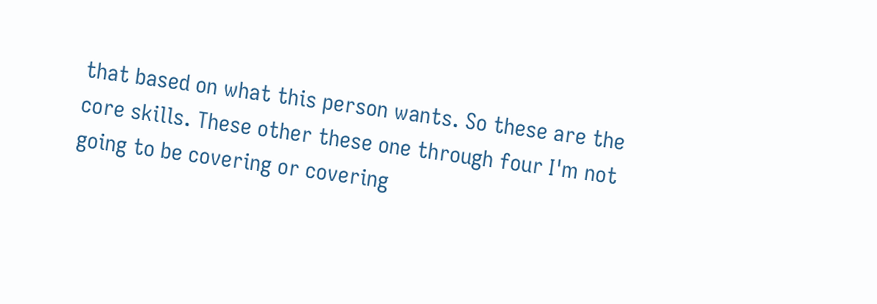that based on what this person wants. So these are the core skills. These other these one through four I'm not going to be covering or covering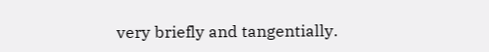very briefly and tangentially.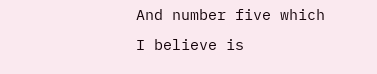And number five which I believe is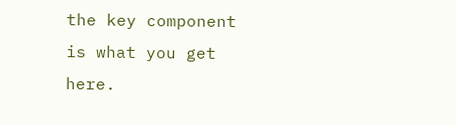the key component is what you get here.